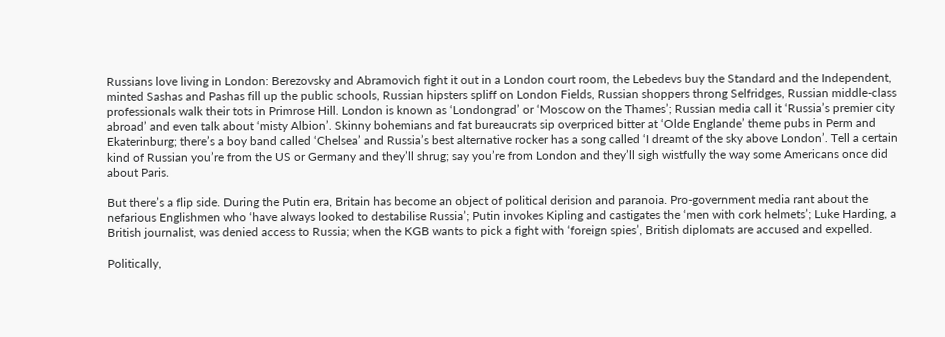Russians love living in London: Berezovsky and Abramovich fight it out in a London court room, the Lebedevs buy the Standard and the Independent, minted Sashas and Pashas fill up the public schools, Russian hipsters spliff on London Fields, Russian shoppers throng Selfridges, Russian middle-class professionals walk their tots in Primrose Hill. London is known as ‘Londongrad’ or ‘Moscow on the Thames’; Russian media call it ‘Russia’s premier city abroad’ and even talk about ‘misty Albion’. Skinny bohemians and fat bureaucrats sip overpriced bitter at ‘Olde Englande’ theme pubs in Perm and Ekaterinburg; there’s a boy band called ‘Chelsea’ and Russia’s best alternative rocker has a song called ‘I dreamt of the sky above London’. Tell a certain kind of Russian you’re from the US or Germany and they’ll shrug; say you’re from London and they’ll sigh wistfully the way some Americans once did about Paris.

But there’s a flip side. During the Putin era, Britain has become an object of political derision and paranoia. Pro-government media rant about the nefarious Englishmen who ‘have always looked to destabilise Russia’; Putin invokes Kipling and castigates the ‘men with cork helmets’; Luke Harding, a British journalist, was denied access to Russia; when the KGB wants to pick a fight with ‘foreign spies’, British diplomats are accused and expelled.

Politically,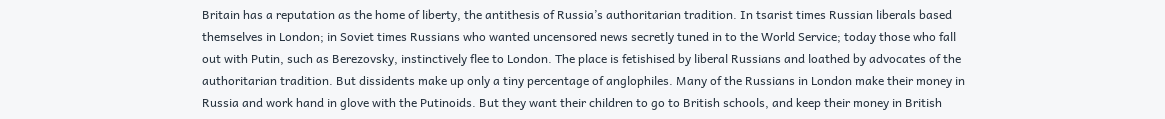Britain has a reputation as the home of liberty, the antithesis of Russia’s authoritarian tradition. In tsarist times Russian liberals based themselves in London; in Soviet times Russians who wanted uncensored news secretly tuned in to the World Service; today those who fall out with Putin, such as Berezovsky, instinctively flee to London. The place is fetishised by liberal Russians and loathed by advocates of the authoritarian tradition. But dissidents make up only a tiny percentage of anglophiles. Many of the Russians in London make their money in Russia and work hand in glove with the Putinoids. But they want their children to go to British schools, and keep their money in British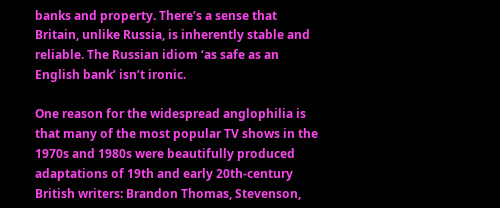banks and property. There’s a sense that Britain, unlike Russia, is inherently stable and reliable. The Russian idiom ‘as safe as an English bank’ isn’t ironic.

One reason for the widespread anglophilia is that many of the most popular TV shows in the 1970s and 1980s were beautifully produced adaptations of 19th and early 20th-century British writers: Brandon Thomas, Stevenson,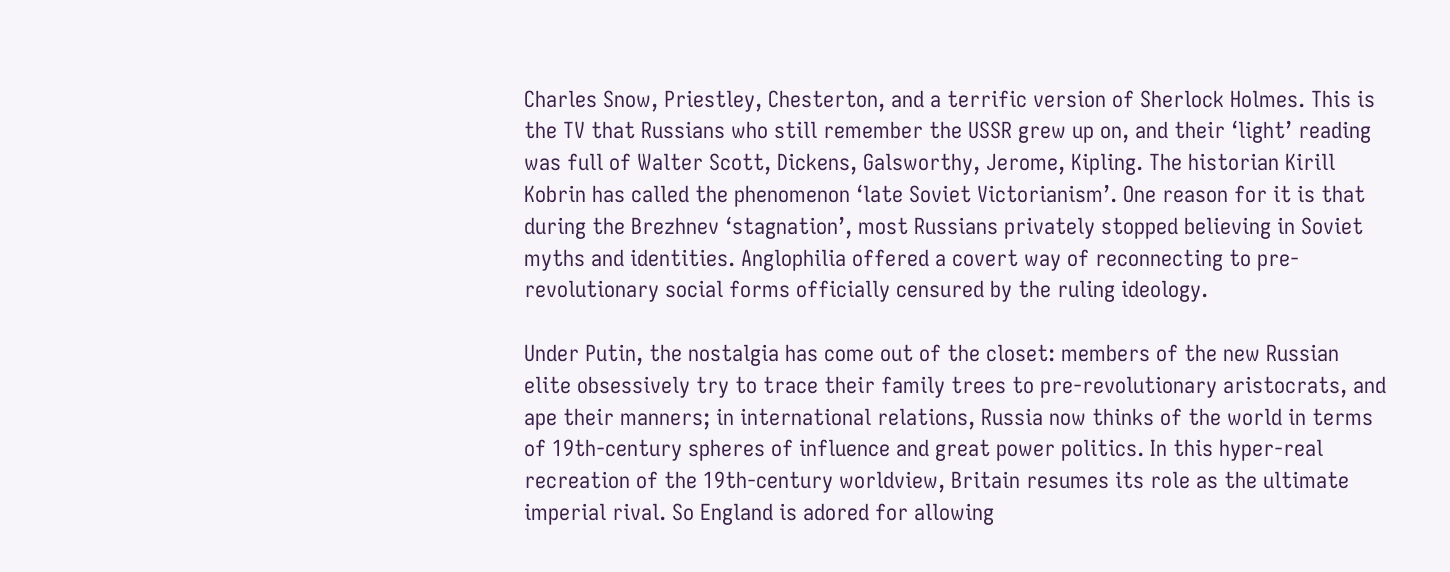Charles Snow, Priestley, Chesterton, and a terrific version of Sherlock Holmes. This is the TV that Russians who still remember the USSR grew up on, and their ‘light’ reading was full of Walter Scott, Dickens, Galsworthy, Jerome, Kipling. The historian Kirill Kobrin has called the phenomenon ‘late Soviet Victorianism’. One reason for it is that during the Brezhnev ‘stagnation’, most Russians privately stopped believing in Soviet myths and identities. Anglophilia offered a covert way of reconnecting to pre-revolutionary social forms officially censured by the ruling ideology.

Under Putin, the nostalgia has come out of the closet: members of the new Russian elite obsessively try to trace their family trees to pre-revolutionary aristocrats, and ape their manners; in international relations, Russia now thinks of the world in terms of 19th-century spheres of influence and great power politics. In this hyper-real recreation of the 19th-century worldview, Britain resumes its role as the ultimate imperial rival. So England is adored for allowing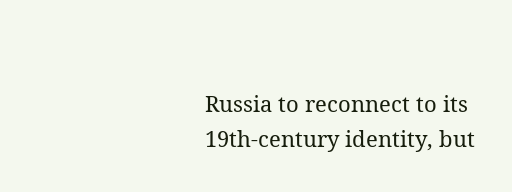Russia to reconnect to its 19th-century identity, but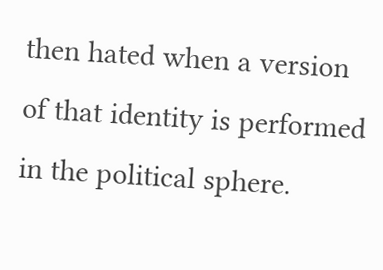then hated when a version of that identity is performed in the political sphere.